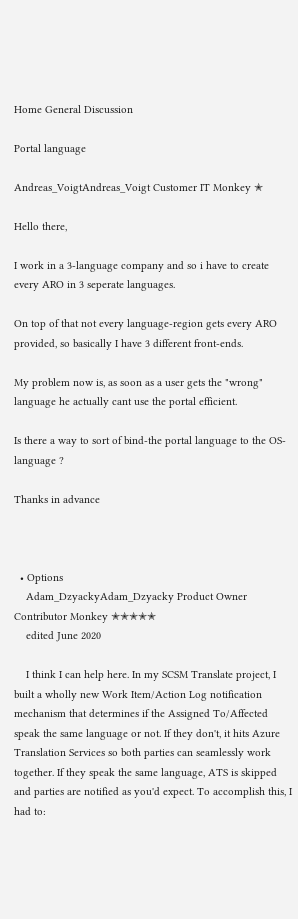Home General Discussion

Portal language

Andreas_VoigtAndreas_Voigt Customer IT Monkey ✭

Hello there,

I work in a 3-language company and so i have to create every ARO in 3 seperate languages.

On top of that not every language-region gets every ARO provided, so basically I have 3 different front-ends.

My problem now is, as soon as a user gets the "wrong" language he actually cant use the portal efficient.

Is there a way to sort of bind-the portal language to the OS-language ?

Thanks in advance



  • Options
    Adam_DzyackyAdam_Dzyacky Product Owner Contributor Monkey ✭✭✭✭✭
    edited June 2020

    I think I can help here. In my SCSM Translate project, I built a wholly new Work Item/Action Log notification mechanism that determines if the Assigned To/Affected speak the same language or not. If they don't, it hits Azure Translation Services so both parties can seamlessly work together. If they speak the same language, ATS is skipped and parties are notified as you'd expect. To accomplish this, I had to: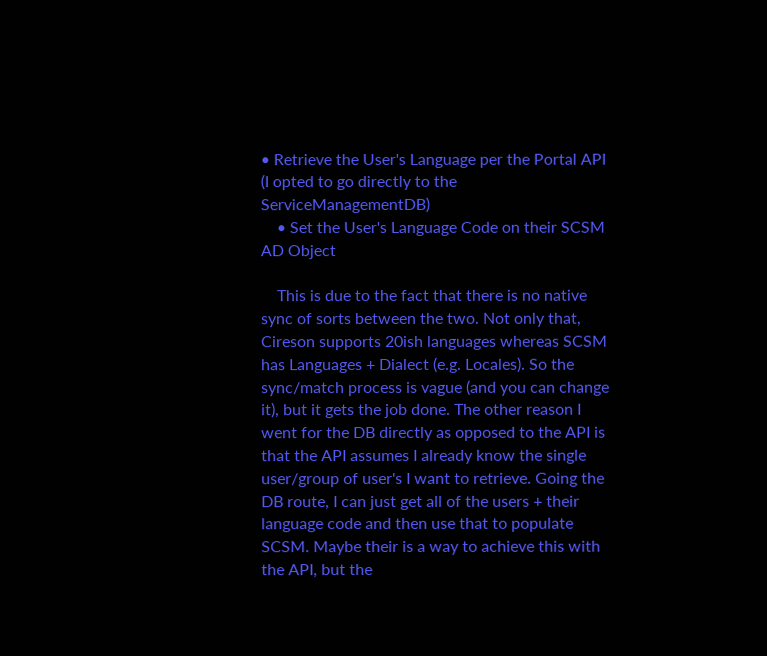• Retrieve the User's Language per the Portal API (I opted to go directly to the ServiceManagementDB)
    • Set the User's Language Code on their SCSM AD Object

    This is due to the fact that there is no native sync of sorts between the two. Not only that, Cireson supports 20ish languages whereas SCSM has Languages + Dialect (e.g. Locales). So the sync/match process is vague (and you can change it), but it gets the job done. The other reason I went for the DB directly as opposed to the API is that the API assumes I already know the single user/group of user's I want to retrieve. Going the DB route, I can just get all of the users + their language code and then use that to populate SCSM. Maybe their is a way to achieve this with the API, but the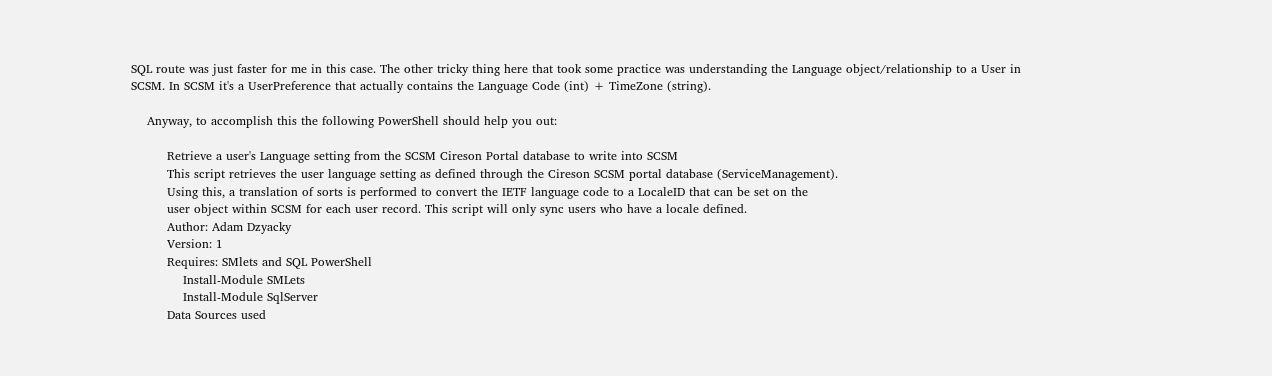SQL route was just faster for me in this case. The other tricky thing here that took some practice was understanding the Language object/relationship to a User in SCSM. In SCSM it's a UserPreference that actually contains the Language Code (int) + TimeZone (string).

    Anyway, to accomplish this the following PowerShell should help you out:

         Retrieve a user's Language setting from the SCSM Cireson Portal database to write into SCSM
         This script retrieves the user language setting as defined through the Cireson SCSM portal database (ServiceManagement).
         Using this, a translation of sorts is performed to convert the IETF language code to a LocaleID that can be set on the
         user object within SCSM for each user record. This script will only sync users who have a locale defined.
         Author: Adam Dzyacky
         Version: 1
         Requires: SMlets and SQL PowerShell
             Install-Module SMLets
             Install-Module SqlServer
         Data Sources used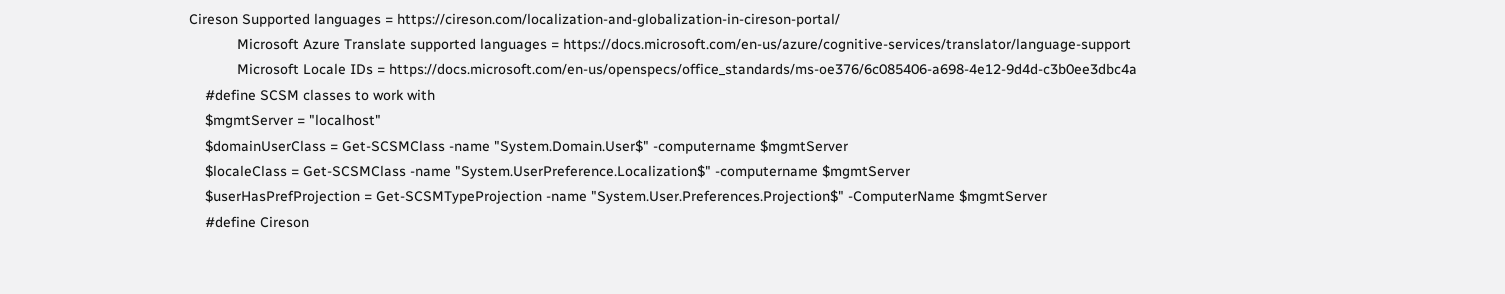Cireson Supported languages = https://cireson.com/localization-and-globalization-in-cireson-portal/
            Microsoft Azure Translate supported languages = https://docs.microsoft.com/en-us/azure/cognitive-services/translator/language-support
            Microsoft Locale IDs = https://docs.microsoft.com/en-us/openspecs/office_standards/ms-oe376/6c085406-a698-4e12-9d4d-c3b0ee3dbc4a
    #define SCSM classes to work with
    $mgmtServer = "localhost"
    $domainUserClass = Get-SCSMClass -name "System.Domain.User$" -computername $mgmtServer
    $localeClass = Get-SCSMClass -name "System.UserPreference.Localization$" -computername $mgmtServer
    $userHasPrefProjection = Get-SCSMTypeProjection -name "System.User.Preferences.Projection$" -ComputerName $mgmtServer
    #define Cireson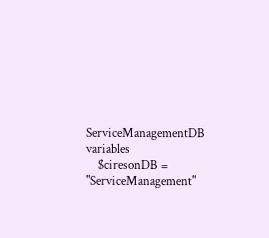ServiceManagementDB variables
    $ciresonDB = "ServiceManagement"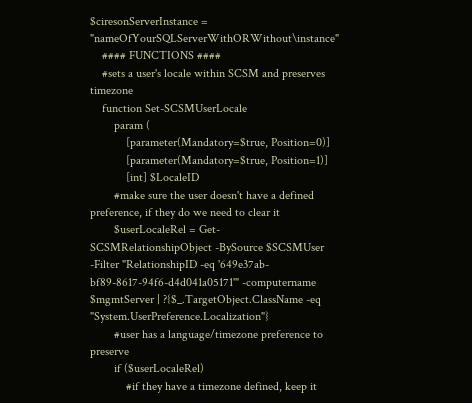$ciresonServerInstance = "nameOfYourSQLServerWithORWithout\instance"
    #### FUNCTIONS ####
    #sets a user's locale within SCSM and preserves timezone
    function Set-SCSMUserLocale
        param (
            [parameter(Mandatory=$true, Position=0)]
            [parameter(Mandatory=$true, Position=1)]
            [int] $LocaleID
        #make sure the user doesn't have a defined preference, if they do we need to clear it
        $userLocaleRel = Get-SCSMRelationshipObject -BySource $SCSMUser -Filter "RelationshipID -eq '649e37ab-bf89-8617-94f6-d4d041a05171'" -computername $mgmtServer | ?{$_.TargetObject.ClassName -eq "System.UserPreference.Localization"}
        #user has a language/timezone preference to preserve
        if ($userLocaleRel)
            #if they have a timezone defined, keep it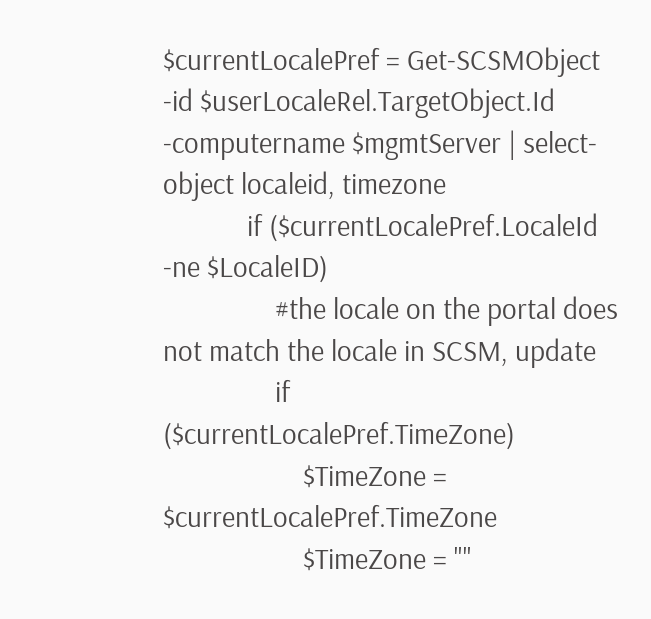$currentLocalePref = Get-SCSMObject -id $userLocaleRel.TargetObject.Id -computername $mgmtServer | select-object localeid, timezone
            if ($currentLocalePref.LocaleId -ne $LocaleID)
                #the locale on the portal does not match the locale in SCSM, update
                if ($currentLocalePref.TimeZone)
                    $TimeZone = $currentLocalePref.TimeZone
                    $TimeZone = ""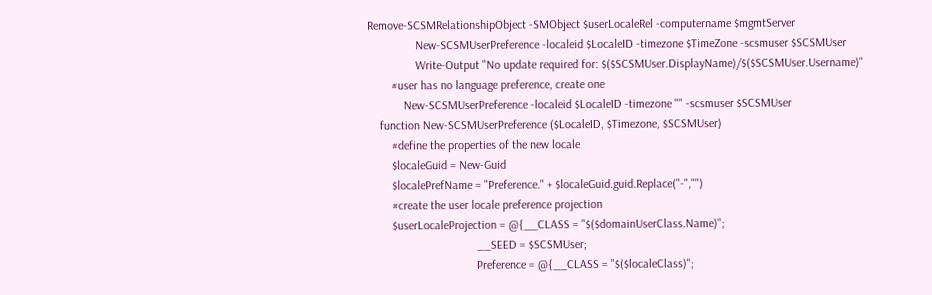Remove-SCSMRelationshipObject -SMObject $userLocaleRel -computername $mgmtServer
                New-SCSMUserPreference -localeid $LocaleID -timezone $TimeZone -scsmuser $SCSMUser
                Write-Output "No update required for: $($SCSMUser.DisplayName)/$($SCSMUser.Username)"
        #user has no language preference, create one
            New-SCSMUserPreference -localeid $LocaleID -timezone "" -scsmuser $SCSMUser
    function New-SCSMUserPreference ($LocaleID, $Timezone, $SCSMUser)
        #define the properties of the new locale
        $localeGuid = New-Guid
        $localePrefName = "Preference." + $localeGuid.guid.Replace("-","")
        #create the user locale preference projection
        $userLocaleProjection = @{__CLASS = "$($domainUserClass.Name)";
                                    __SEED = $SCSMUser;
                                    Preference = @{__CLASS = "$($localeClass)";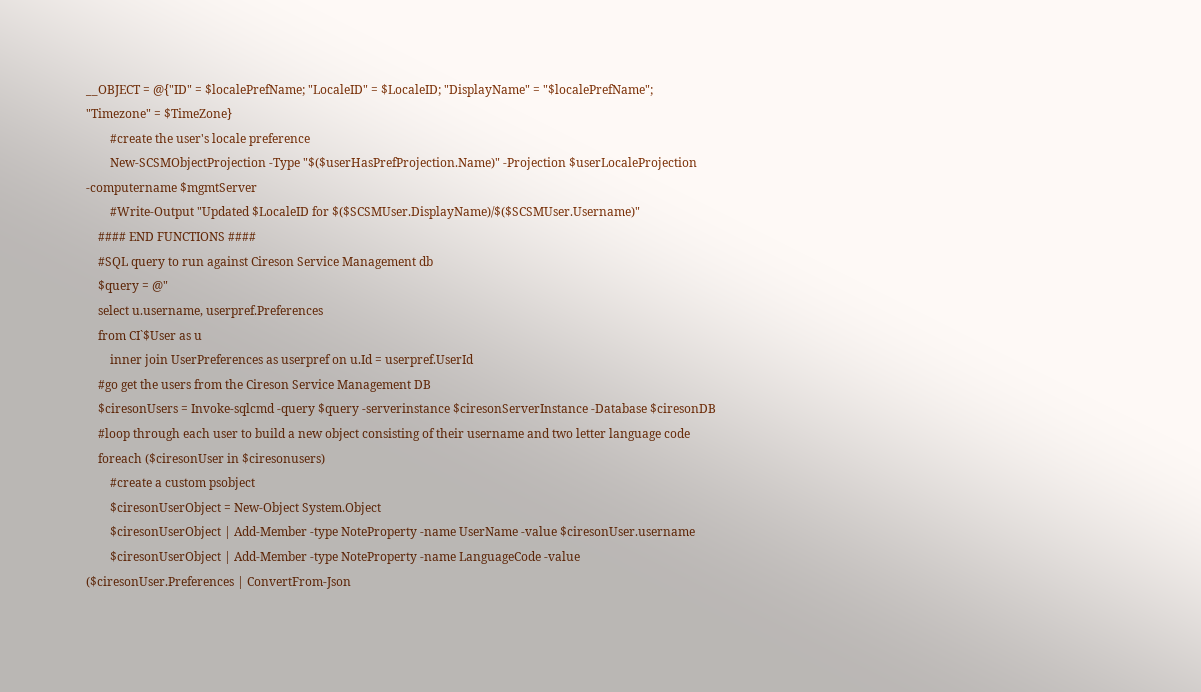__OBJECT = @{"ID" = $localePrefName; "LocaleID" = $LocaleID; "DisplayName" = "$localePrefName"; "Timezone" = $TimeZone}
        #create the user's locale preference
        New-SCSMObjectProjection -Type "$($userHasPrefProjection.Name)" -Projection $userLocaleProjection -computername $mgmtServer
        #Write-Output "Updated $LocaleID for $($SCSMUser.DisplayName)/$($SCSMUser.Username)"
    #### END FUNCTIONS ####
    #SQL query to run against Cireson Service Management db
    $query = @"
    select u.username, userpref.Preferences
    from CI`$User as u
        inner join UserPreferences as userpref on u.Id = userpref.UserId
    #go get the users from the Cireson Service Management DB
    $ciresonUsers = Invoke-sqlcmd -query $query -serverinstance $ciresonServerInstance -Database $ciresonDB
    #loop through each user to build a new object consisting of their username and two letter language code
    foreach ($ciresonUser in $ciresonusers)
        #create a custom psobject
        $ciresonUserObject = New-Object System.Object
        $ciresonUserObject | Add-Member -type NoteProperty -name UserName -value $ciresonUser.username
        $ciresonUserObject | Add-Member -type NoteProperty -name LanguageCode -value ($ciresonUser.Preferences | ConvertFrom-Json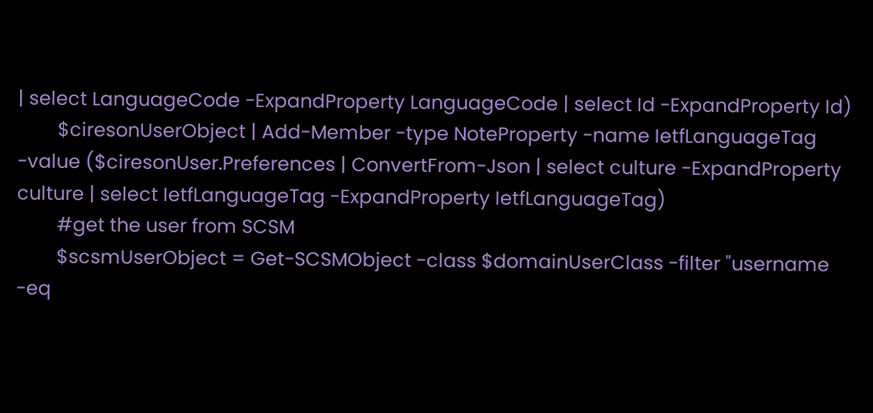| select LanguageCode -ExpandProperty LanguageCode | select Id -ExpandProperty Id)
        $ciresonUserObject | Add-Member -type NoteProperty -name IetfLanguageTag -value ($ciresonUser.Preferences | ConvertFrom-Json | select culture -ExpandProperty culture | select IetfLanguageTag -ExpandProperty IetfLanguageTag)
        #get the user from SCSM
        $scsmUserObject = Get-SCSMObject -class $domainUserClass -filter "username -eq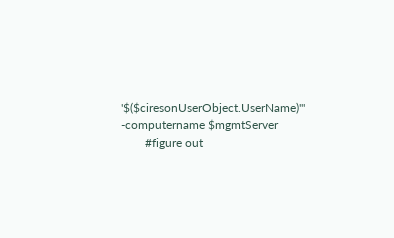'$($ciresonUserObject.UserName)'" -computername $mgmtServer
        #figure out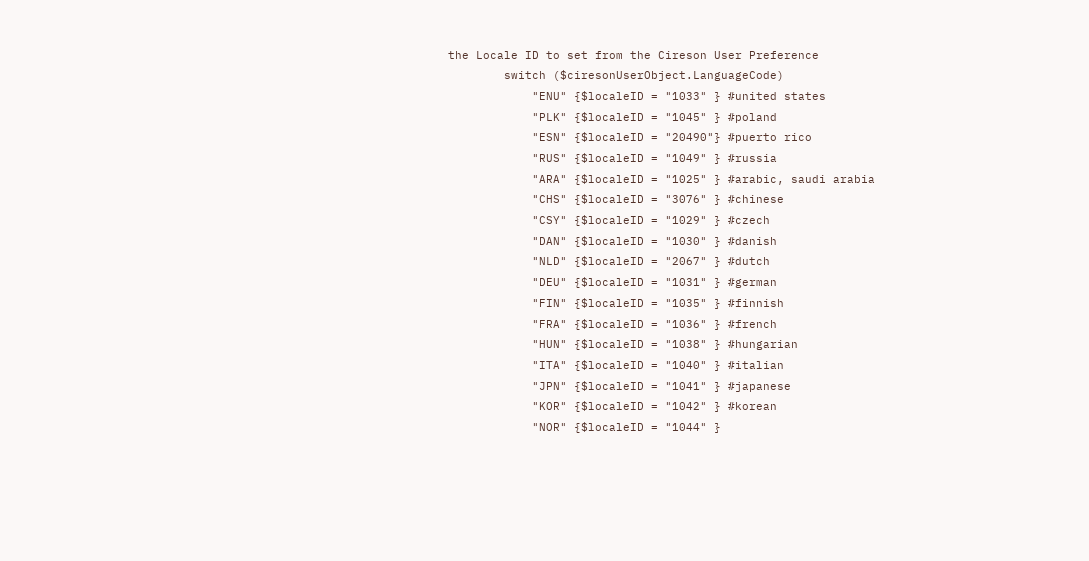the Locale ID to set from the Cireson User Preference
        switch ($ciresonUserObject.LanguageCode)
            "ENU" {$localeID = "1033" } #united states
            "PLK" {$localeID = "1045" } #poland
            "ESN" {$localeID = "20490"} #puerto rico
            "RUS" {$localeID = "1049" } #russia
            "ARA" {$localeID = "1025" } #arabic, saudi arabia
            "CHS" {$localeID = "3076" } #chinese
            "CSY" {$localeID = "1029" } #czech
            "DAN" {$localeID = "1030" } #danish
            "NLD" {$localeID = "2067" } #dutch
            "DEU" {$localeID = "1031" } #german
            "FIN" {$localeID = "1035" } #finnish
            "FRA" {$localeID = "1036" } #french
            "HUN" {$localeID = "1038" } #hungarian
            "ITA" {$localeID = "1040" } #italian
            "JPN" {$localeID = "1041" } #japanese
            "KOR" {$localeID = "1042" } #korean
            "NOR" {$localeID = "1044" }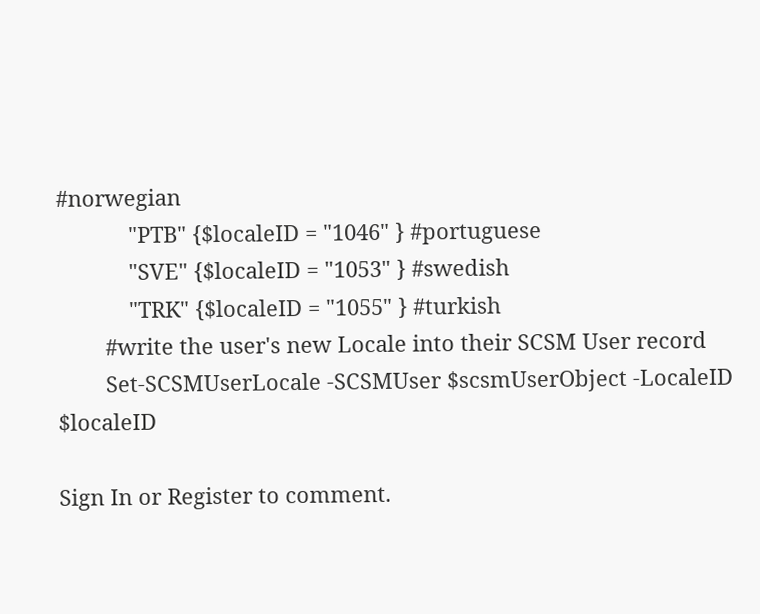#norwegian
            "PTB" {$localeID = "1046" } #portuguese
            "SVE" {$localeID = "1053" } #swedish
            "TRK" {$localeID = "1055" } #turkish
        #write the user's new Locale into their SCSM User record
        Set-SCSMUserLocale -SCSMUser $scsmUserObject -LocaleID $localeID

Sign In or Register to comment.